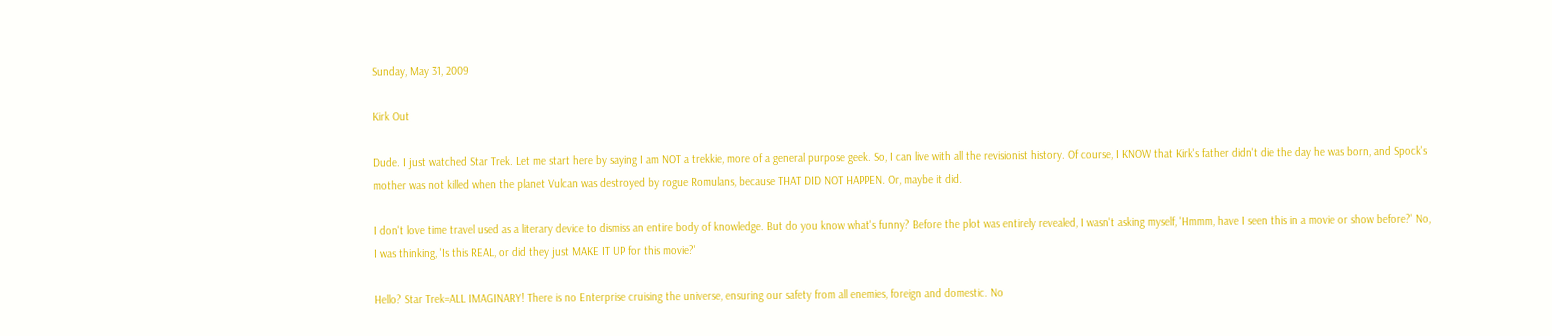Sunday, May 31, 2009

Kirk Out

Dude. I just watched Star Trek. Let me start here by saying I am NOT a trekkie, more of a general purpose geek. So, I can live with all the revisionist history. Of course, I KNOW that Kirk's father didn't die the day he was born, and Spock's mother was not killed when the planet Vulcan was destroyed by rogue Romulans, because THAT DID NOT HAPPEN. Or, maybe it did.

I don't love time travel used as a literary device to dismiss an entire body of knowledge. But do you know what's funny? Before the plot was entirely revealed, I wasn't asking myself, 'Hmmm, have I seen this in a movie or show before?' No, I was thinking, 'Is this REAL, or did they just MAKE IT UP for this movie?'

Hello? Star Trek=ALL IMAGINARY! There is no Enterprise cruising the universe, ensuring our safety from all enemies, foreign and domestic. No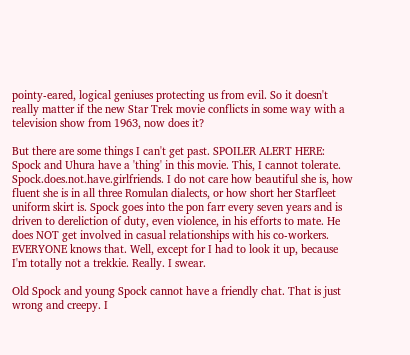pointy-eared, logical geniuses protecting us from evil. So it doesn't really matter if the new Star Trek movie conflicts in some way with a television show from 1963, now does it?

But there are some things I can't get past. SPOILER ALERT HERE: Spock and Uhura have a 'thing' in this movie. This, I cannot tolerate. Spock.does.not.have.girlfriends. I do not care how beautiful she is, how fluent she is in all three Romulan dialects, or how short her Starfleet uniform skirt is. Spock goes into the pon farr every seven years and is driven to dereliction of duty, even violence, in his efforts to mate. He does NOT get involved in casual relationships with his co-workers. EVERYONE knows that. Well, except for I had to look it up, because I'm totally not a trekkie. Really. I swear.

Old Spock and young Spock cannot have a friendly chat. That is just wrong and creepy. I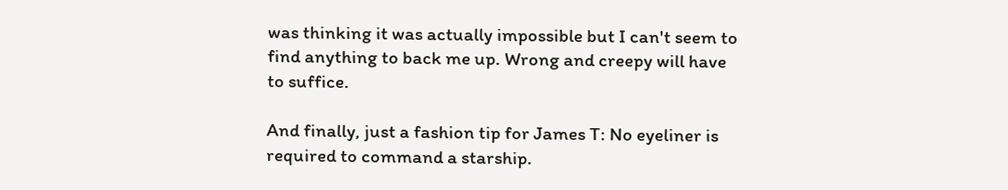was thinking it was actually impossible but I can't seem to find anything to back me up. Wrong and creepy will have to suffice.

And finally, just a fashion tip for James T: No eyeliner is required to command a starship.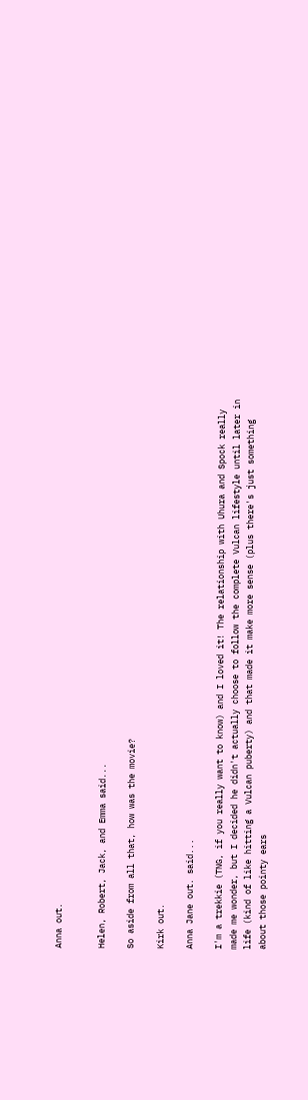Anna out.


Helen, Robert, Jack, and Emma said...

So aside from all that, how was the movie?

Kirk out.

Anna Jane out. said...

I'm a trekkie (TNG, if you really want to know) and I loved it! The relationship with Uhura and Spock really made me wonder, but I decided he didn't actually choose to follow the complete Vulcan lifestyle until later in life (kind of like hitting a Vulcan puberty) and that made it make more sense (plus there's just something about those pointy ears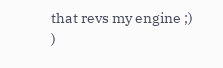that revs my engine ;) )